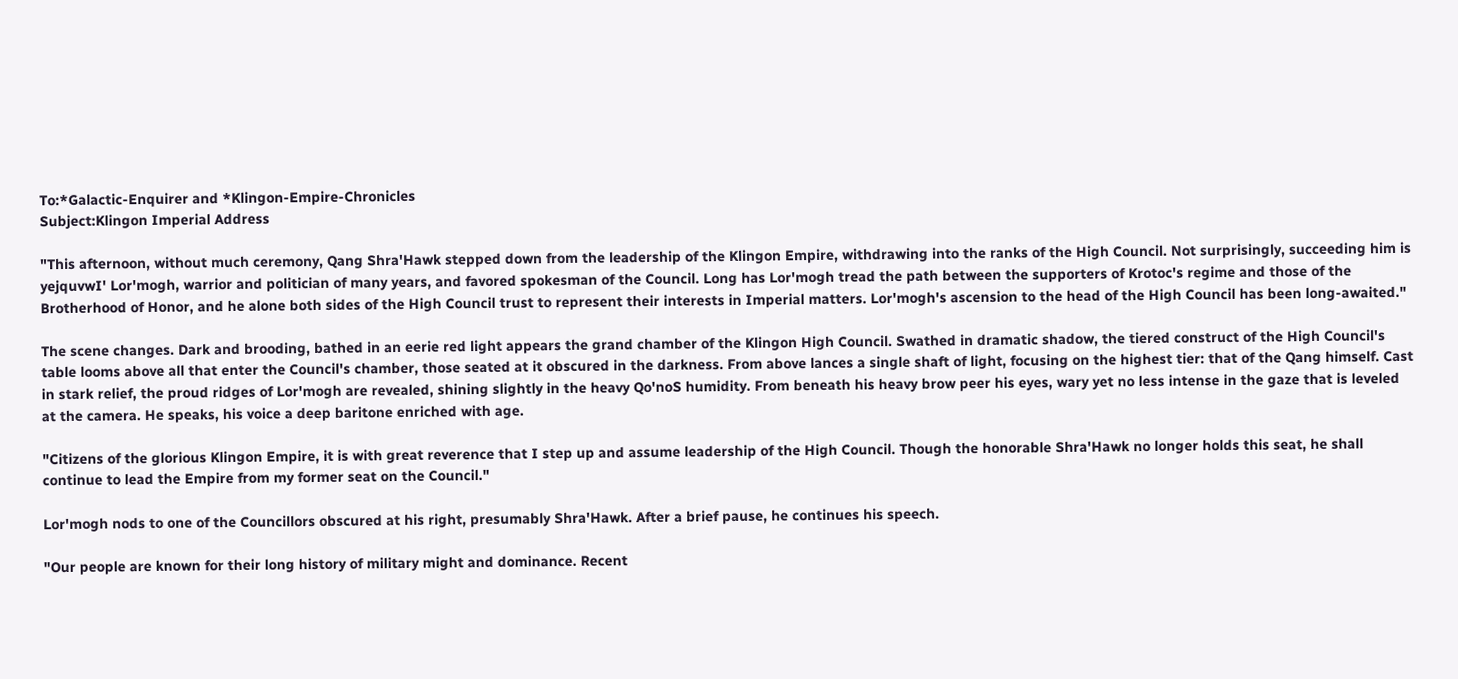To:*Galactic-Enquirer and *Klingon-Empire-Chronicles
Subject:Klingon Imperial Address

"This afternoon, without much ceremony, Qang Shra'Hawk stepped down from the leadership of the Klingon Empire, withdrawing into the ranks of the High Council. Not surprisingly, succeeding him is yejquvwI' Lor'mogh, warrior and politician of many years, and favored spokesman of the Council. Long has Lor'mogh tread the path between the supporters of Krotoc's regime and those of the Brotherhood of Honor, and he alone both sides of the High Council trust to represent their interests in Imperial matters. Lor'mogh's ascension to the head of the High Council has been long-awaited."

The scene changes. Dark and brooding, bathed in an eerie red light appears the grand chamber of the Klingon High Council. Swathed in dramatic shadow, the tiered construct of the High Council's table looms above all that enter the Council's chamber, those seated at it obscured in the darkness. From above lances a single shaft of light, focusing on the highest tier: that of the Qang himself. Cast in stark relief, the proud ridges of Lor'mogh are revealed, shining slightly in the heavy Qo'noS humidity. From beneath his heavy brow peer his eyes, wary yet no less intense in the gaze that is leveled at the camera. He speaks, his voice a deep baritone enriched with age.

"Citizens of the glorious Klingon Empire, it is with great reverence that I step up and assume leadership of the High Council. Though the honorable Shra'Hawk no longer holds this seat, he shall continue to lead the Empire from my former seat on the Council."

Lor'mogh nods to one of the Councillors obscured at his right, presumably Shra'Hawk. After a brief pause, he continues his speech.

"Our people are known for their long history of military might and dominance. Recent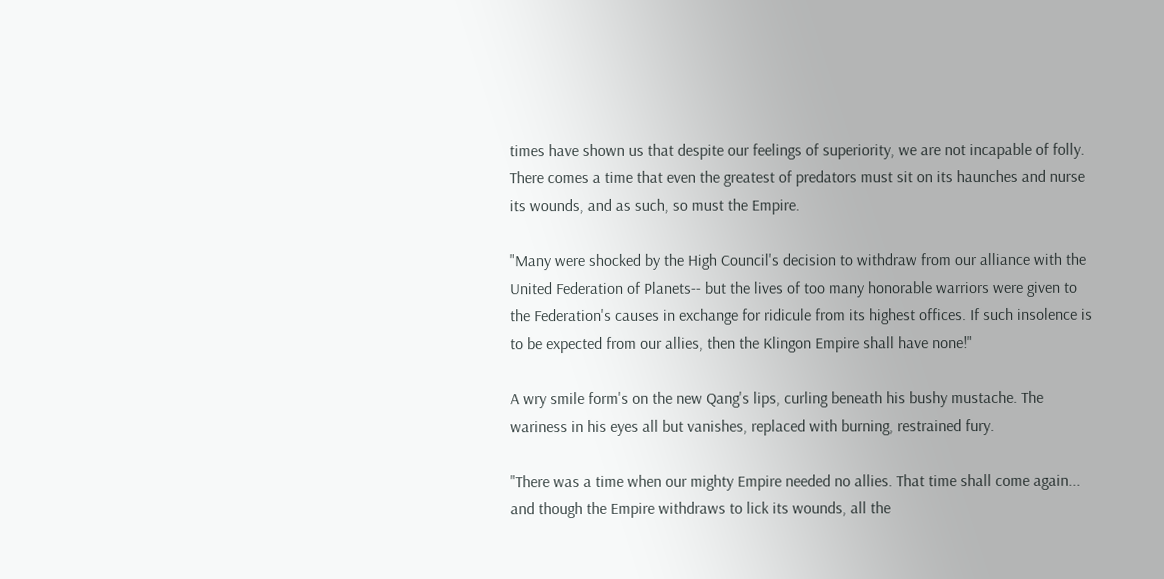times have shown us that despite our feelings of superiority, we are not incapable of folly. There comes a time that even the greatest of predators must sit on its haunches and nurse its wounds, and as such, so must the Empire.

"Many were shocked by the High Council's decision to withdraw from our alliance with the United Federation of Planets-- but the lives of too many honorable warriors were given to the Federation's causes in exchange for ridicule from its highest offices. If such insolence is to be expected from our allies, then the Klingon Empire shall have none!"

A wry smile form's on the new Qang's lips, curling beneath his bushy mustache. The wariness in his eyes all but vanishes, replaced with burning, restrained fury.

"There was a time when our mighty Empire needed no allies. That time shall come again... and though the Empire withdraws to lick its wounds, all the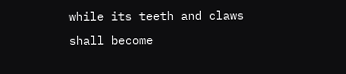while its teeth and claws shall become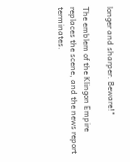longer and sharper. Beware!"

The emblem of the Klingon Empire replaces the scene, and the news report terminates.